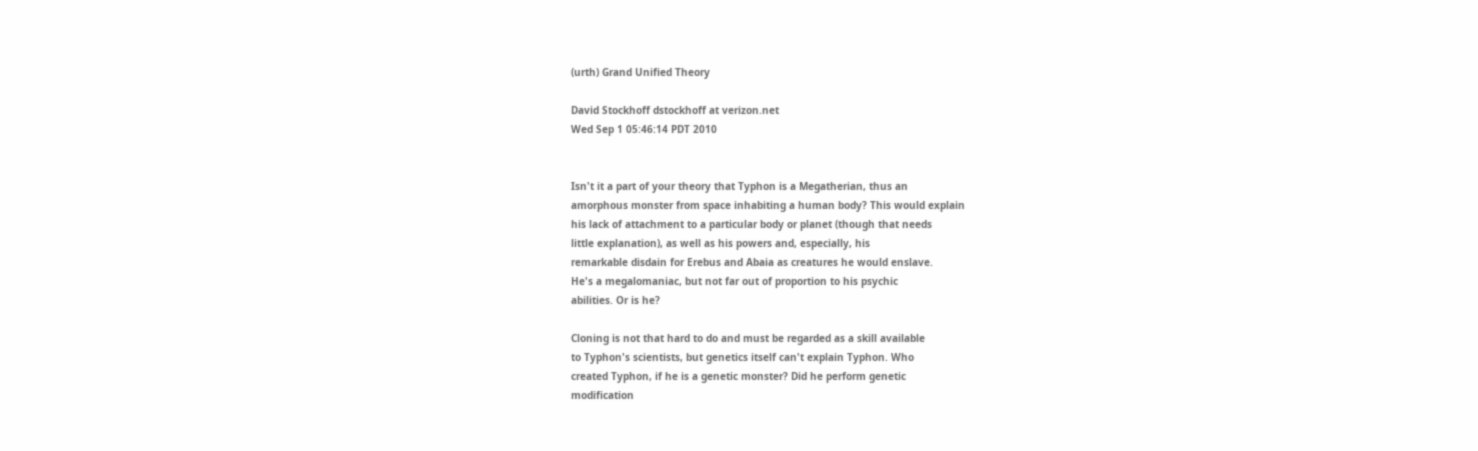(urth) Grand Unified Theory

David Stockhoff dstockhoff at verizon.net
Wed Sep 1 05:46:14 PDT 2010


Isn't it a part of your theory that Typhon is a Megatherian, thus an
amorphous monster from space inhabiting a human body? This would explain
his lack of attachment to a particular body or planet (though that needs
little explanation), as well as his powers and, especially, his
remarkable disdain for Erebus and Abaia as creatures he would enslave.
He's a megalomaniac, but not far out of proportion to his psychic
abilities. Or is he?

Cloning is not that hard to do and must be regarded as a skill available
to Typhon's scientists, but genetics itself can't explain Typhon. Who
created Typhon, if he is a genetic monster? Did he perform genetic
modification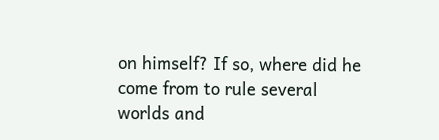on himself? If so, where did he come from to rule several
worlds and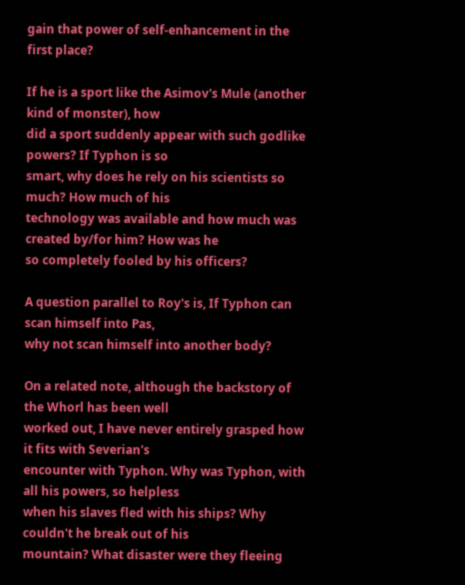gain that power of self-enhancement in the first place?

If he is a sport like the Asimov's Mule (another kind of monster), how
did a sport suddenly appear with such godlike powers? If Typhon is so
smart, why does he rely on his scientists so much? How much of his
technology was available and how much was created by/for him? How was he
so completely fooled by his officers?

A question parallel to Roy's is, If Typhon can scan himself into Pas,
why not scan himself into another body?

On a related note, although the backstory of the Whorl has been well
worked out, I have never entirely grasped how it fits with Severian's
encounter with Typhon. Why was Typhon, with all his powers, so helpless
when his slaves fled with his ships? Why couldn't he break out of his
mountain? What disaster were they fleeing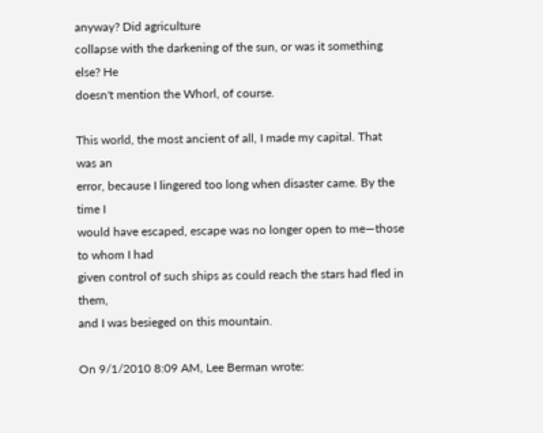anyway? Did agriculture
collapse with the darkening of the sun, or was it something else? He
doesn't mention the Whorl, of course.

This world, the most ancient of all, I made my capital. That was an
error, because I lingered too long when disaster came. By the time I
would have escaped, escape was no longer open to me—those to whom I had
given control of such ships as could reach the stars had fled in them,
and I was besieged on this mountain.

On 9/1/2010 8:09 AM, Lee Berman wrote: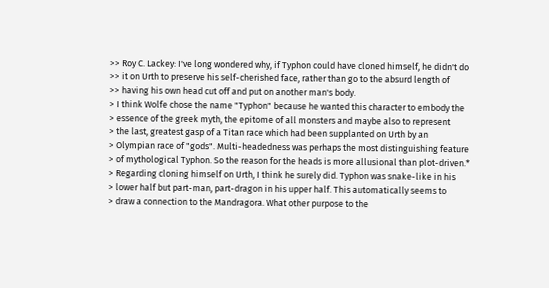>> Roy C. Lackey: I've long wondered why, if Typhon could have cloned himself, he didn't do
>> it on Urth to preserve his self-cherished face, rather than go to the absurd length of
>> having his own head cut off and put on another man's body.
> I think Wolfe chose the name "Typhon" because he wanted this character to embody the
> essence of the greek myth, the epitome of all monsters and maybe also to represent
> the last, greatest gasp of a Titan race which had been supplanted on Urth by an
> Olympian race of "gods". Multi-headedness was perhaps the most distinguishing feature
> of mythological Typhon. So the reason for the heads is more allusional than plot-driven.*
> Regarding cloning himself on Urth, I think he surely did. Typhon was snake-like in his
> lower half but part-man, part-dragon in his upper half. This automatically seems to
> draw a connection to the Mandragora. What other purpose to the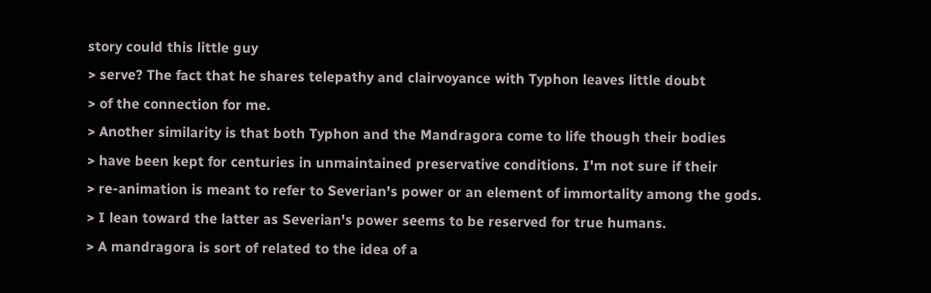story could this little guy
> serve? The fact that he shares telepathy and clairvoyance with Typhon leaves little doubt
> of the connection for me.
> Another similarity is that both Typhon and the Mandragora come to life though their bodies
> have been kept for centuries in unmaintained preservative conditions. I'm not sure if their
> re-animation is meant to refer to Severian's power or an element of immortality among the gods.
> I lean toward the latter as Severian's power seems to be reserved for true humans.
> A mandragora is sort of related to the idea of a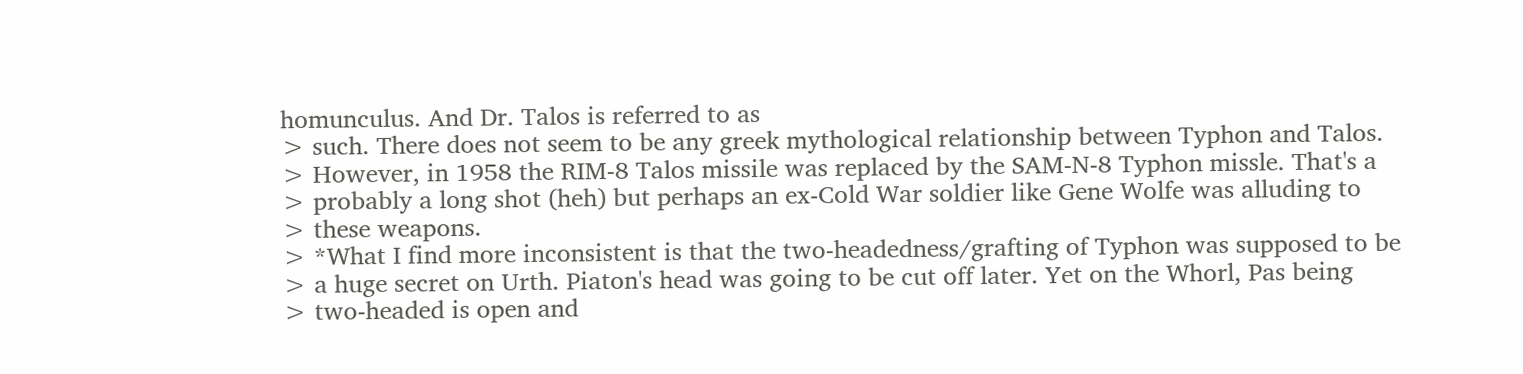homunculus. And Dr. Talos is referred to as
> such. There does not seem to be any greek mythological relationship between Typhon and Talos.
> However, in 1958 the RIM-8 Talos missile was replaced by the SAM-N-8 Typhon missle. That's a
> probably a long shot (heh) but perhaps an ex-Cold War soldier like Gene Wolfe was alluding to
> these weapons.
> *What I find more inconsistent is that the two-headedness/grafting of Typhon was supposed to be
> a huge secret on Urth. Piaton's head was going to be cut off later. Yet on the Whorl, Pas being
> two-headed is open and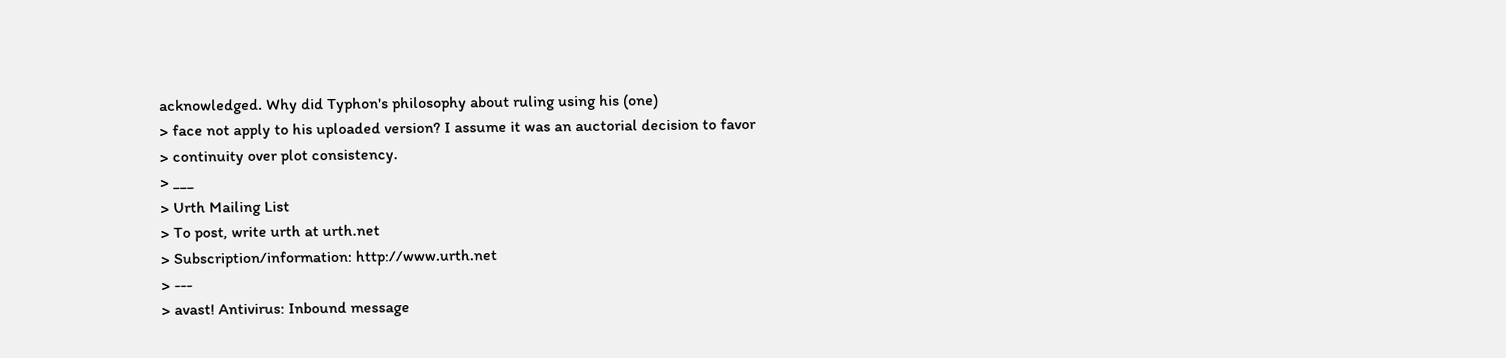acknowledged. Why did Typhon's philosophy about ruling using his (one)
> face not apply to his uploaded version? I assume it was an auctorial decision to favor
> continuity over plot consistency.
> ___
> Urth Mailing List
> To post, write urth at urth.net
> Subscription/information: http://www.urth.net
> ---
> avast! Antivirus: Inbound message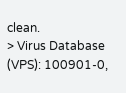clean.
> Virus Database (VPS): 100901-0,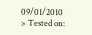09/01/2010
> Tested on: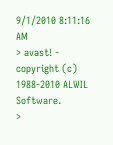9/1/2010 8:11:16 AM
> avast! - copyright (c) 1988-2010 ALWIL Software.
>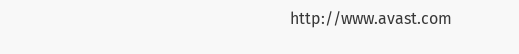http://www.avast.com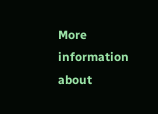More information about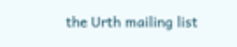the Urth mailing list